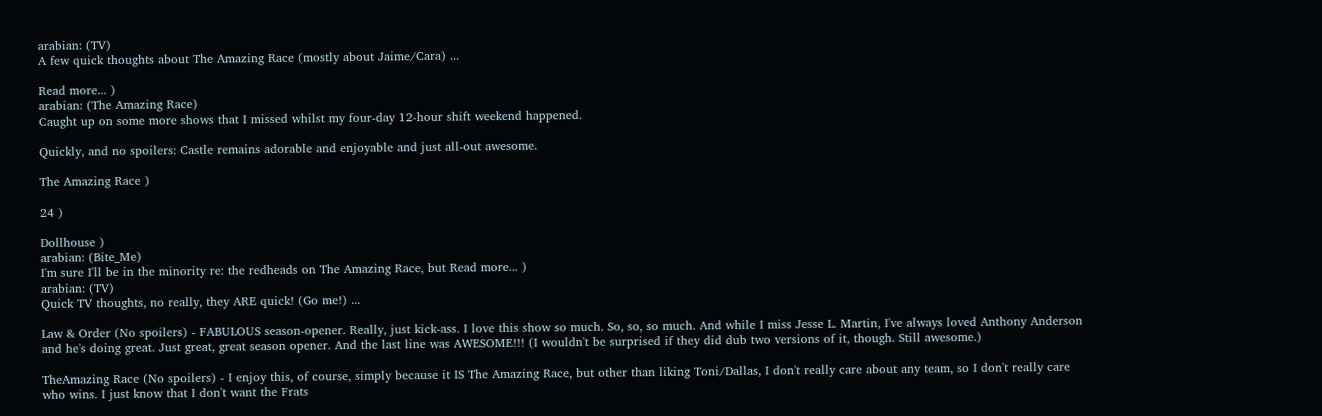arabian: (TV)
A few quick thoughts about The Amazing Race (mostly about Jaime/Cara) ...

Read more... )
arabian: (The Amazing Race)
Caught up on some more shows that I missed whilst my four-day 12-hour shift weekend happened.

Quickly, and no spoilers: Castle remains adorable and enjoyable and just all-out awesome.

The Amazing Race )

24 )

Dollhouse )
arabian: (Bite_Me)
I'm sure I'll be in the minority re: the redheads on The Amazing Race, but Read more... )
arabian: (TV)
Quick TV thoughts, no really, they ARE quick! (Go me!) ...

Law & Order (No spoilers) - FABULOUS season-opener. Really, just kick-ass. I love this show so much. So, so, so much. And while I miss Jesse L. Martin, I've always loved Anthony Anderson and he's doing great. Just great, great season opener. And the last line was AWESOME!!! (I wouldn't be surprised if they did dub two versions of it, though. Still awesome.)

TheAmazing Race (No spoilers) - I enjoy this, of course, simply because it IS The Amazing Race, but other than liking Toni/Dallas, I don't really care about any team, so I don't really care who wins. I just know that I don't want the Frats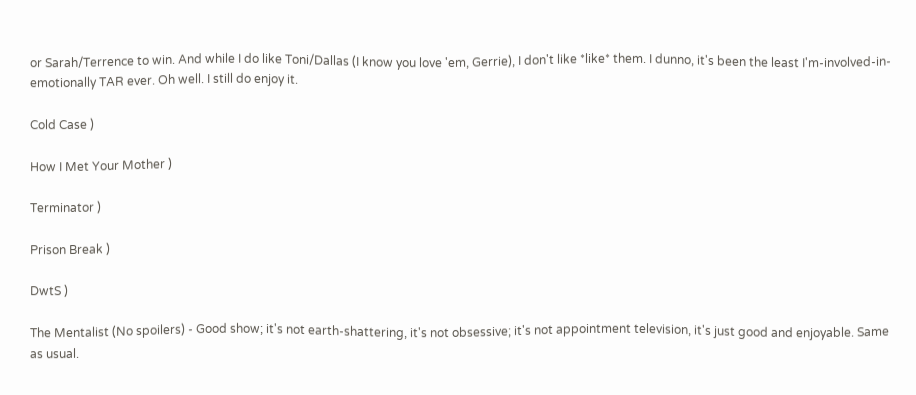or Sarah/Terrence to win. And while I do like Toni/Dallas (I know you love 'em, Gerrie), I don't like *like* them. I dunno, it's been the least I'm-involved-in-emotionally TAR ever. Oh well. I still do enjoy it.

Cold Case )

How I Met Your Mother )

Terminator )

Prison Break )

DwtS )

The Mentalist (No spoilers) - Good show; it's not earth-shattering, it's not obsessive; it's not appointment television, it's just good and enjoyable. Same as usual.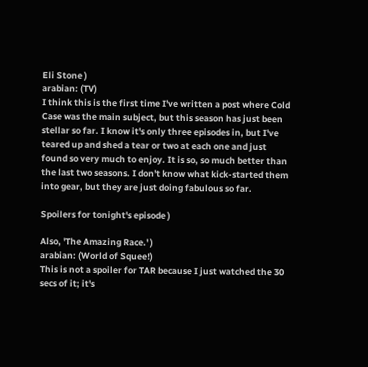Eli Stone )
arabian: (TV)
I think this is the first time I've written a post where Cold Case was the main subject, but this season has just been stellar so far. I know it's only three episodes in, but I've teared up and shed a tear or two at each one and just found so very much to enjoy. It is so, so much better than the last two seasons. I don't know what kick-started them into gear, but they are just doing fabulous so far.

Spoilers for tonight's episode )

Also, 'The Amazing Race.' )
arabian: (World of Squee!)
This is not a spoiler for TAR because I just watched the 30 secs of it; it's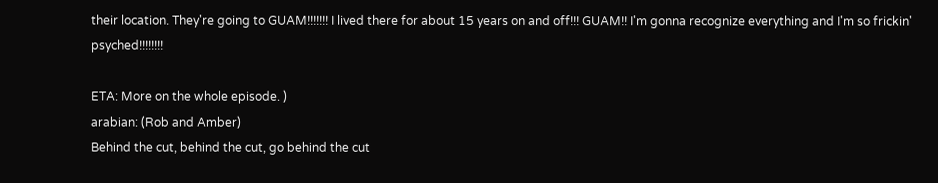their location. They're going to GUAM!!!!!!! I lived there for about 15 years on and off!!! GUAM!! I'm gonna recognize everything and I'm so frickin' psyched!!!!!!!!

ETA: More on the whole episode. )
arabian: (Rob and Amber)
Behind the cut, behind the cut, go behind the cut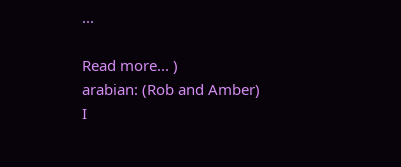...

Read more... )
arabian: (Rob and Amber)
I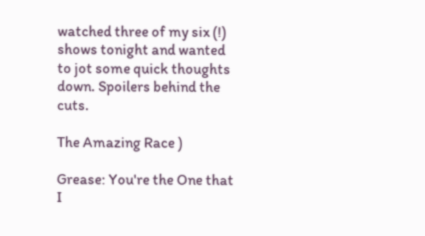watched three of my six (!) shows tonight and wanted to jot some quick thoughts down. Spoilers behind the cuts.

The Amazing Race )

Grease: You're the One that I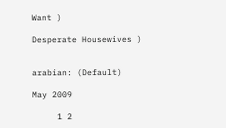Want )

Desperate Housewives )


arabian: (Default)

May 2009

     1 2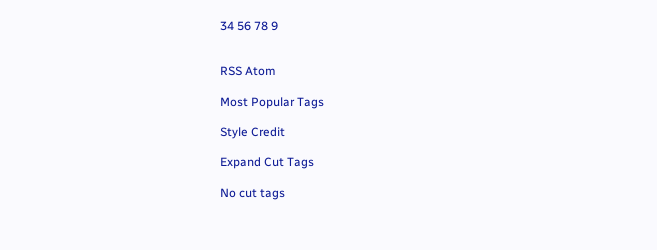34 56 78 9


RSS Atom

Most Popular Tags

Style Credit

Expand Cut Tags

No cut tags